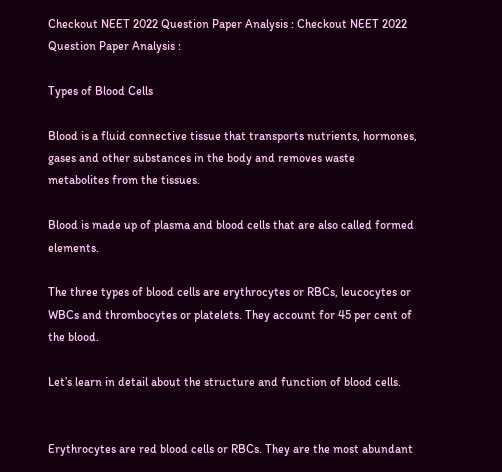Checkout NEET 2022 Question Paper Analysis : Checkout NEET 2022 Question Paper Analysis :

Types of Blood Cells

Blood is a fluid connective tissue that transports nutrients, hormones, gases and other substances in the body and removes waste metabolites from the tissues.

Blood is made up of plasma and blood cells that are also called formed elements.

The three types of blood cells are erythrocytes or RBCs, leucocytes or WBCs and thrombocytes or platelets. They account for 45 per cent of the blood.

Let’s learn in detail about the structure and function of blood cells.


Erythrocytes are red blood cells or RBCs. They are the most abundant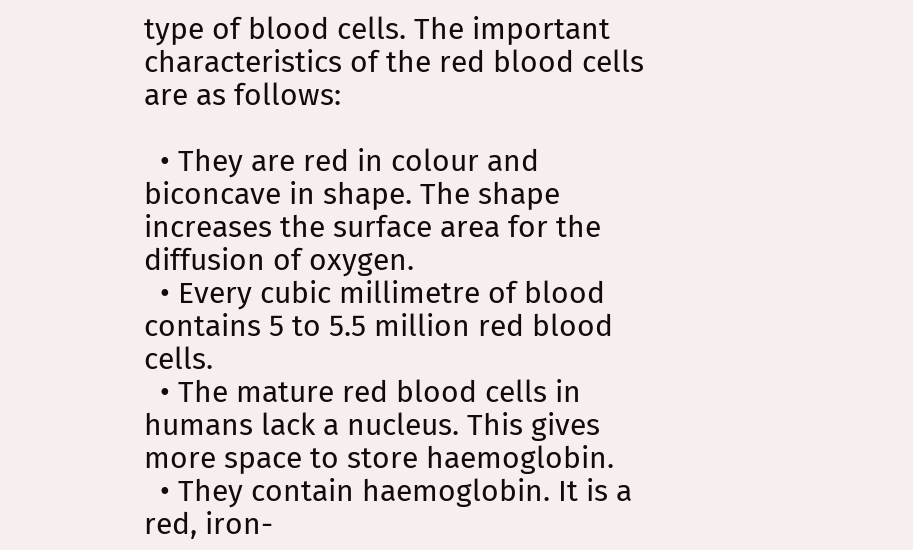type of blood cells. The important characteristics of the red blood cells are as follows:

  • They are red in colour and biconcave in shape. The shape increases the surface area for the diffusion of oxygen.
  • Every cubic millimetre of blood contains 5 to 5.5 million red blood cells.
  • The mature red blood cells in humans lack a nucleus. This gives more space to store haemoglobin.
  • They contain haemoglobin. It is a red, iron-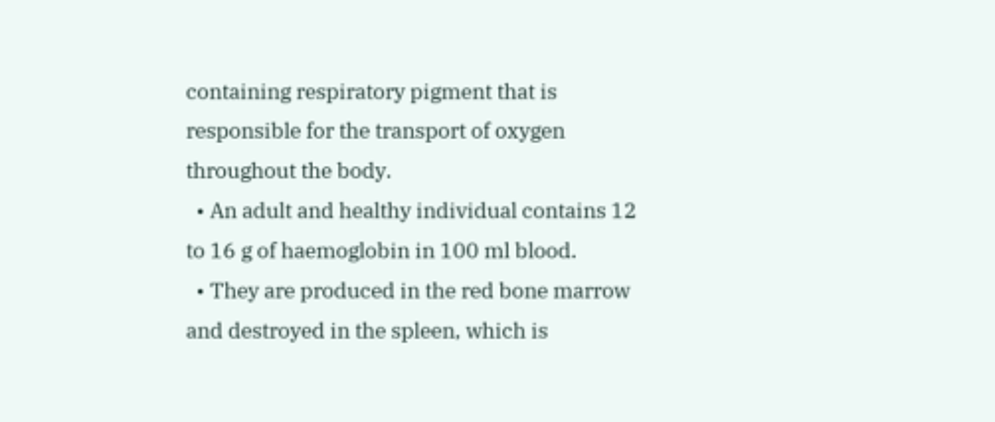containing respiratory pigment that is responsible for the transport of oxygen throughout the body.
  • An adult and healthy individual contains 12 to 16 g of haemoglobin in 100 ml blood.
  • They are produced in the red bone marrow and destroyed in the spleen, which is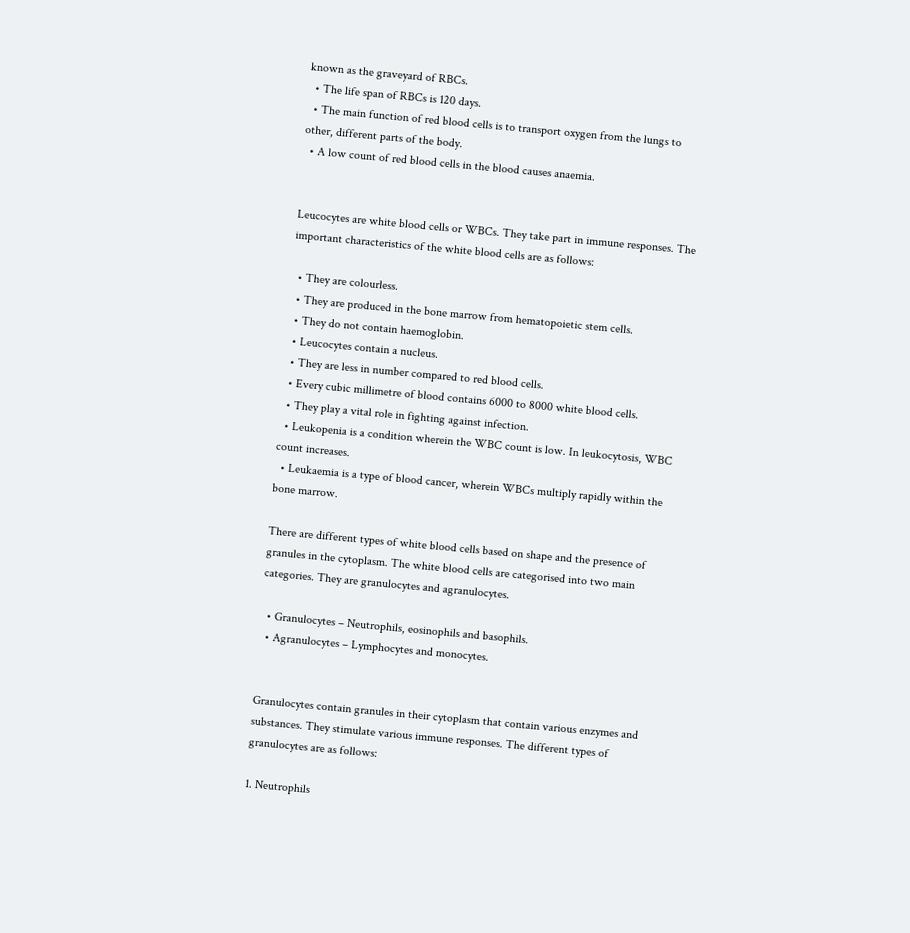known as the graveyard of RBCs.
  • The life span of RBCs is 120 days.
  • The main function of red blood cells is to transport oxygen from the lungs to other, different parts of the body.
  • A low count of red blood cells in the blood causes anaemia.


Leucocytes are white blood cells or WBCs. They take part in immune responses. The important characteristics of the white blood cells are as follows:

  • They are colourless.
  • They are produced in the bone marrow from hematopoietic stem cells.
  • They do not contain haemoglobin.
  • Leucocytes contain a nucleus.
  • They are less in number compared to red blood cells.
  • Every cubic millimetre of blood contains 6000 to 8000 white blood cells.
  • They play a vital role in fighting against infection.
  • Leukopenia is a condition wherein the WBC count is low. In leukocytosis, WBC count increases.
  • Leukaemia is a type of blood cancer, wherein WBCs multiply rapidly within the bone marrow.

There are different types of white blood cells based on shape and the presence of granules in the cytoplasm. The white blood cells are categorised into two main categories. They are granulocytes and agranulocytes.

  • Granulocytes – Neutrophils, eosinophils and basophils.
  • Agranulocytes – Lymphocytes and monocytes.


Granulocytes contain granules in their cytoplasm that contain various enzymes and substances. They stimulate various immune responses. The different types of granulocytes are as follows:

1. Neutrophils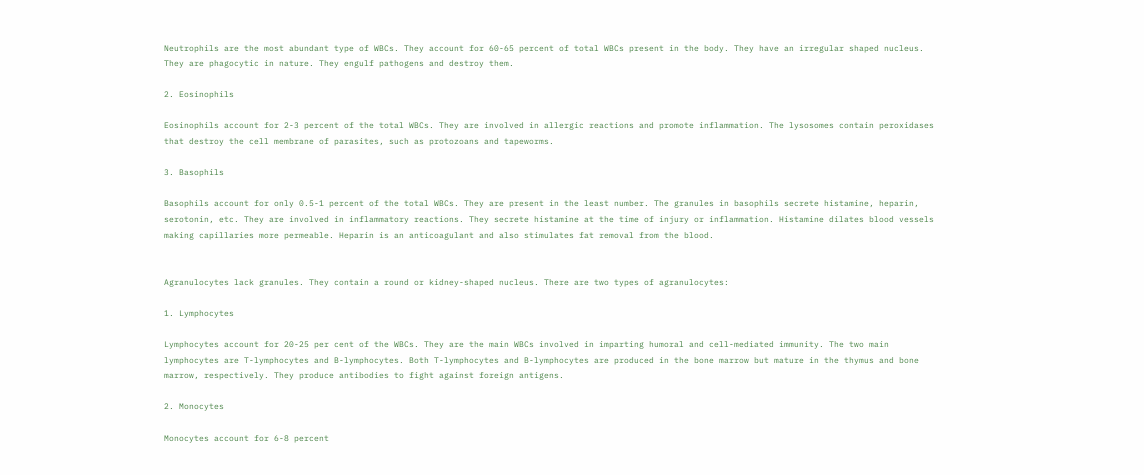Neutrophils are the most abundant type of WBCs. They account for 60-65 percent of total WBCs present in the body. They have an irregular shaped nucleus. They are phagocytic in nature. They engulf pathogens and destroy them.

2. Eosinophils

Eosinophils account for 2-3 percent of the total WBCs. They are involved in allergic reactions and promote inflammation. The lysosomes contain peroxidases that destroy the cell membrane of parasites, such as protozoans and tapeworms.

3. Basophils

Basophils account for only 0.5-1 percent of the total WBCs. They are present in the least number. The granules in basophils secrete histamine, heparin, serotonin, etc. They are involved in inflammatory reactions. They secrete histamine at the time of injury or inflammation. Histamine dilates blood vessels making capillaries more permeable. Heparin is an anticoagulant and also stimulates fat removal from the blood.


Agranulocytes lack granules. They contain a round or kidney-shaped nucleus. There are two types of agranulocytes:

1. Lymphocytes

Lymphocytes account for 20-25 per cent of the WBCs. They are the main WBCs involved in imparting humoral and cell-mediated immunity. The two main lymphocytes are T-lymphocytes and B-lymphocytes. Both T-lymphocytes and B-lymphocytes are produced in the bone marrow but mature in the thymus and bone marrow, respectively. They produce antibodies to fight against foreign antigens.

2. Monocytes

Monocytes account for 6-8 percent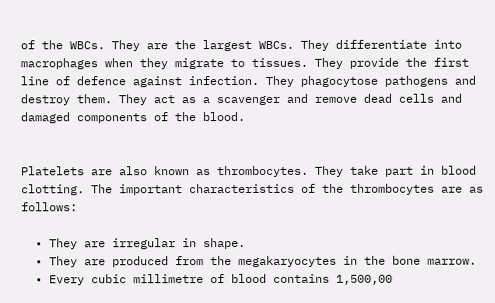of the WBCs. They are the largest WBCs. They differentiate into macrophages when they migrate to tissues. They provide the first line of defence against infection. They phagocytose pathogens and destroy them. They act as a scavenger and remove dead cells and damaged components of the blood.


Platelets are also known as thrombocytes. They take part in blood clotting. The important characteristics of the thrombocytes are as follows:

  • They are irregular in shape.
  • They are produced from the megakaryocytes in the bone marrow.
  • Every cubic millimetre of blood contains 1,500,00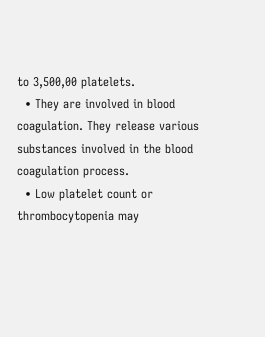to 3,500,00 platelets.
  • They are involved in blood coagulation. They release various substances involved in the blood coagulation process.
  • Low platelet count or thrombocytopenia may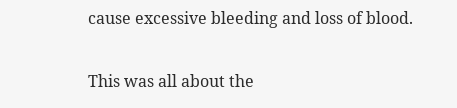cause excessive bleeding and loss of blood.

This was all about the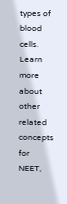types of blood cells. Learn more about other related concepts for NEET,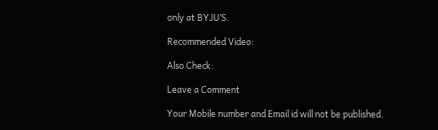only at BYJU’S.

Recommended Video:

Also Check:

Leave a Comment

Your Mobile number and Email id will not be published.